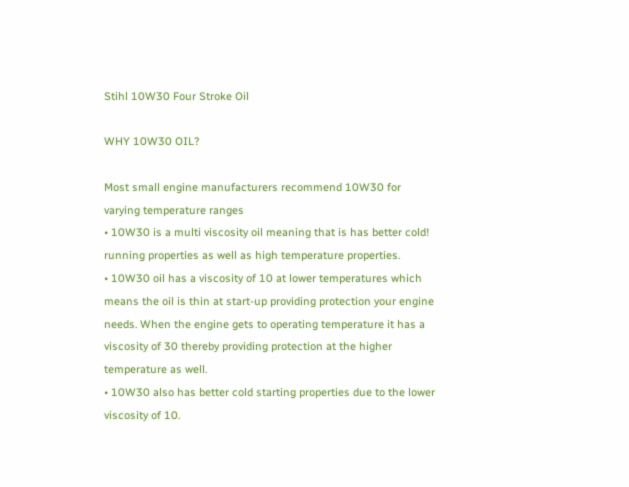Stihl 10W30 Four Stroke Oil

WHY 10W30 OIL?

Most small engine manufacturers recommend 10W30 for varying temperature ranges
• 10W30 is a multi viscosity oil meaning that is has better cold! running properties as well as high temperature properties.
• 10W30 oil has a viscosity of 10 at lower temperatures which means the oil is thin at start-up providing protection your engine needs. When the engine gets to operating temperature it has a viscosity of 30 thereby providing protection at the higher temperature as well.
• 10W30 also has better cold starting properties due to the lower viscosity of 10.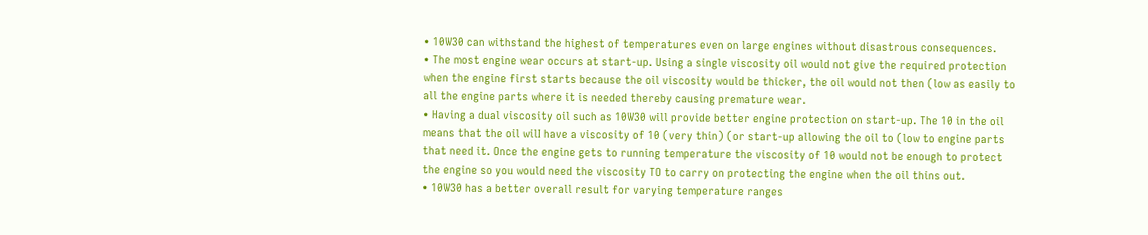• 10W30 can withstand the highest of temperatures even on large engines without disastrous consequences.
• The most engine wear occurs at start-up. Using a single viscosity oil would not give the required protection when the engine first starts because the oil viscosity would be thicker, the oil would not then (low as easily to all the engine parts where it is needed thereby causing premature wear.
• Having a dual viscosity oil such as 10W30 will provide better engine protection on start-up. The 10 in the oil means that the oil wilI have a viscosity of 10 (very thin) (or start-up allowing the oil to (low to engine parts that need it. Once the engine gets to running temperature the viscosity of 10 would not be enough to protect the engine so you would need the viscosity TO to carry on protecting the engine when the oil thins out.
• 10W30 has a better overall result for varying temperature ranges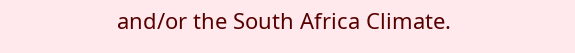and/or the South Africa Climate.